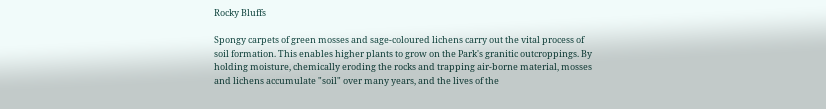Rocky Bluffs

Spongy carpets of green mosses and sage-coloured lichens carry out the vital process of soil formation. This enables higher plants to grow on the Park's granitic outcroppings. By holding moisture, chemically eroding the rocks and trapping air-borne material, mosses and lichens accumulate "soil" over many years, and the lives of the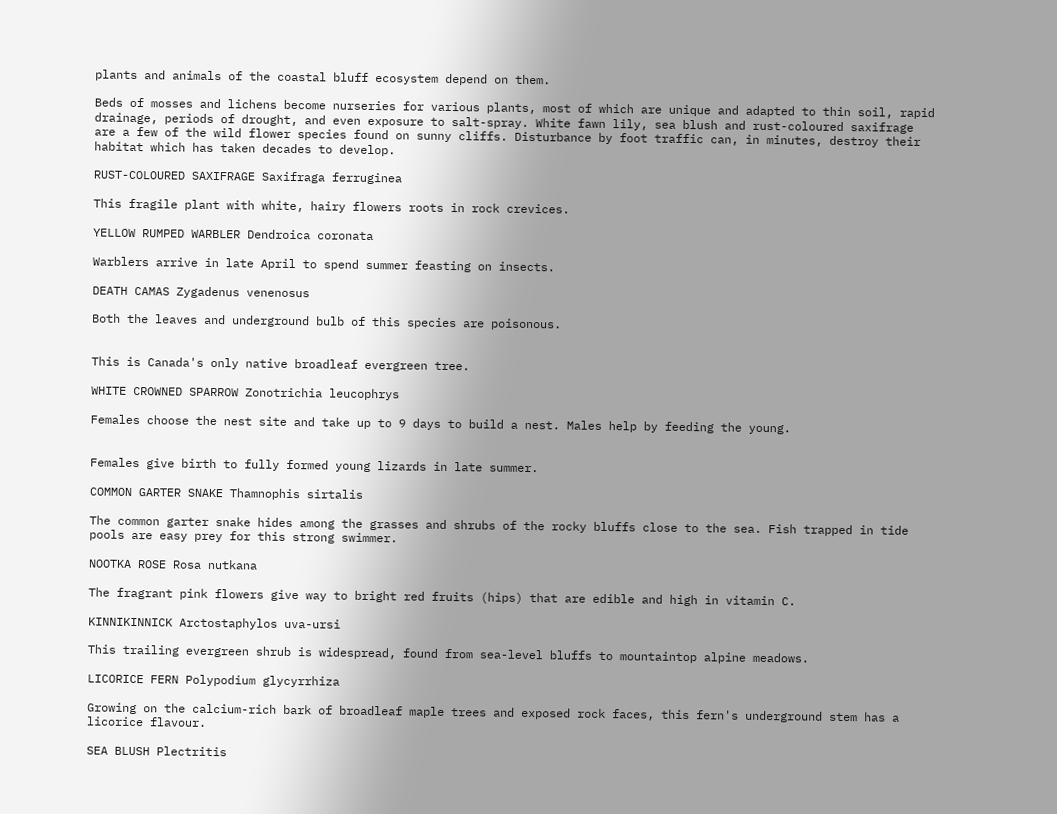plants and animals of the coastal bluff ecosystem depend on them.

Beds of mosses and lichens become nurseries for various plants, most of which are unique and adapted to thin soil, rapid drainage, periods of drought, and even exposure to salt-spray. White fawn lily, sea blush and rust-coloured saxifrage are a few of the wild flower species found on sunny cliffs. Disturbance by foot traffic can, in minutes, destroy their habitat which has taken decades to develop.

RUST-COLOURED SAXIFRAGE Saxifraga ferruginea

This fragile plant with white, hairy flowers roots in rock crevices.

YELLOW RUMPED WARBLER Dendroica coronata

Warblers arrive in late April to spend summer feasting on insects.

DEATH CAMAS Zygadenus venenosus

Both the leaves and underground bulb of this species are poisonous.


This is Canada's only native broadleaf evergreen tree.

WHITE CROWNED SPARROW Zonotrichia leucophrys

Females choose the nest site and take up to 9 days to build a nest. Males help by feeding the young.


Females give birth to fully formed young lizards in late summer.

COMMON GARTER SNAKE Thamnophis sirtalis

The common garter snake hides among the grasses and shrubs of the rocky bluffs close to the sea. Fish trapped in tide pools are easy prey for this strong swimmer.

NOOTKA ROSE Rosa nutkana

The fragrant pink flowers give way to bright red fruits (hips) that are edible and high in vitamin C.

KINNIKINNICK Arctostaphylos uva-ursi

This trailing evergreen shrub is widespread, found from sea-level bluffs to mountaintop alpine meadows.

LICORICE FERN Polypodium glycyrrhiza

Growing on the calcium-rich bark of broadleaf maple trees and exposed rock faces, this fern's underground stem has a licorice flavour.

SEA BLUSH Plectritis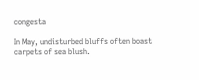congesta

In May, undisturbed bluffs often boast carpets of sea blush.